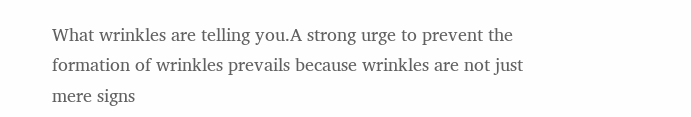What wrinkles are telling you.A strong urge to prevent the formation of wrinkles prevails because wrinkles are not just mere signs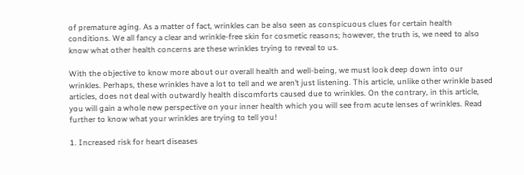of premature aging. As a matter of fact, wrinkles can be also seen as conspicuous clues for certain health conditions. We all fancy a clear and wrinkle-free skin for cosmetic reasons; however, the truth is, we need to also know what other health concerns are these wrinkles trying to reveal to us.

With the objective to know more about our overall health and well-being, we must look deep down into our wrinkles. Perhaps, these wrinkles have a lot to tell and we aren’t just listening. This article, unlike other wrinkle based articles, does not deal with outwardly health discomforts caused due to wrinkles. On the contrary, in this article, you will gain a whole new perspective on your inner health which you will see from acute lenses of wrinkles. Read further to know what your wrinkles are trying to tell you!

1. Increased risk for heart diseases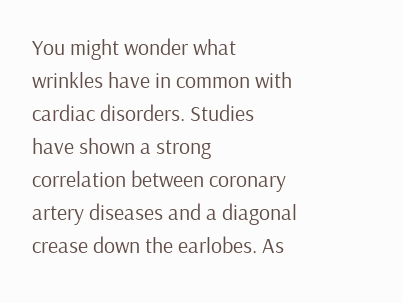You might wonder what wrinkles have in common with cardiac disorders. Studies have shown a strong correlation between coronary artery diseases and a diagonal crease down the earlobes. As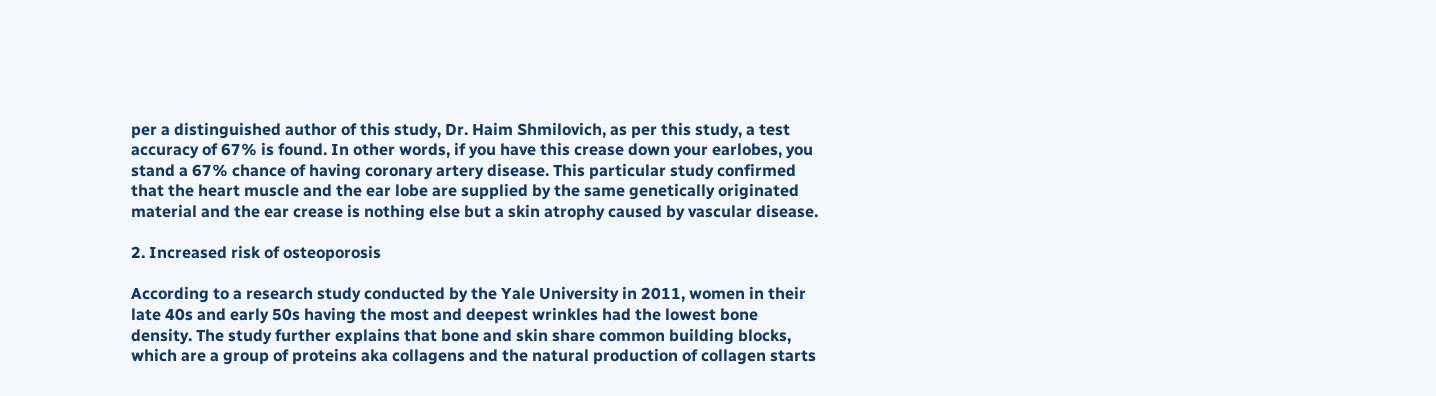per a distinguished author of this study, Dr. Haim Shmilovich, as per this study, a test accuracy of 67% is found. In other words, if you have this crease down your earlobes, you stand a 67% chance of having coronary artery disease. This particular study confirmed that the heart muscle and the ear lobe are supplied by the same genetically originated material and the ear crease is nothing else but a skin atrophy caused by vascular disease.

2. Increased risk of osteoporosis

According to a research study conducted by the Yale University in 2011, women in their late 40s and early 50s having the most and deepest wrinkles had the lowest bone density. The study further explains that bone and skin share common building blocks, which are a group of proteins aka collagens and the natural production of collagen starts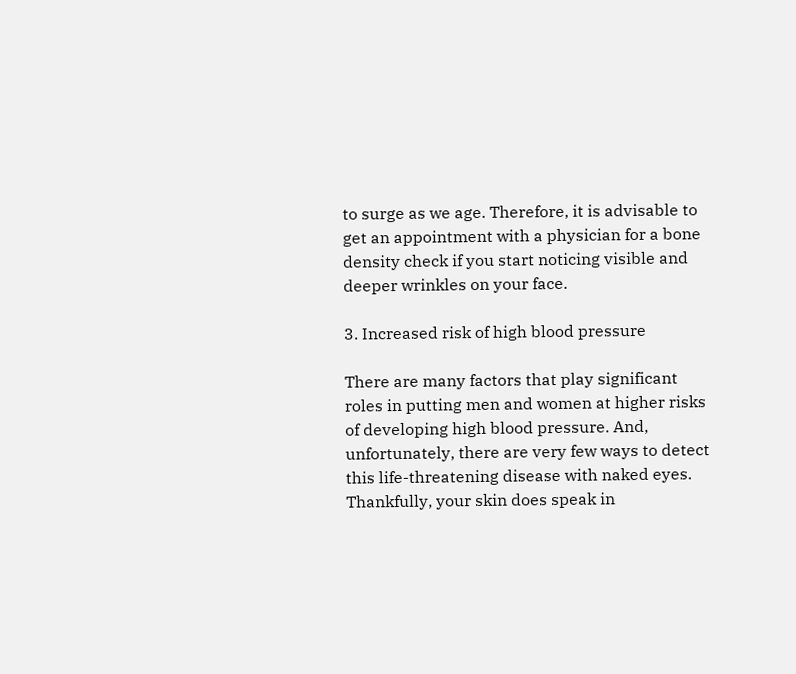to surge as we age. Therefore, it is advisable to get an appointment with a physician for a bone density check if you start noticing visible and deeper wrinkles on your face.

3. Increased risk of high blood pressure

There are many factors that play significant roles in putting men and women at higher risks of developing high blood pressure. And, unfortunately, there are very few ways to detect this life-threatening disease with naked eyes. Thankfully, your skin does speak in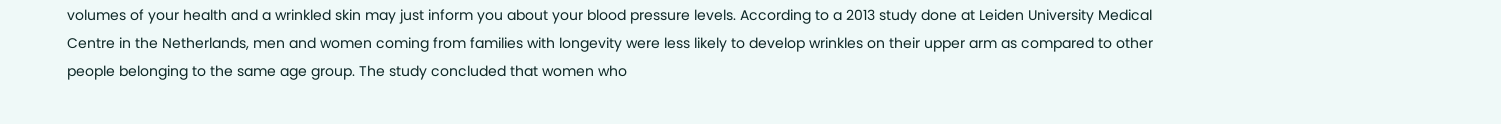volumes of your health and a wrinkled skin may just inform you about your blood pressure levels. According to a 2013 study done at Leiden University Medical Centre in the Netherlands, men and women coming from families with longevity were less likely to develop wrinkles on their upper arm as compared to other people belonging to the same age group. The study concluded that women who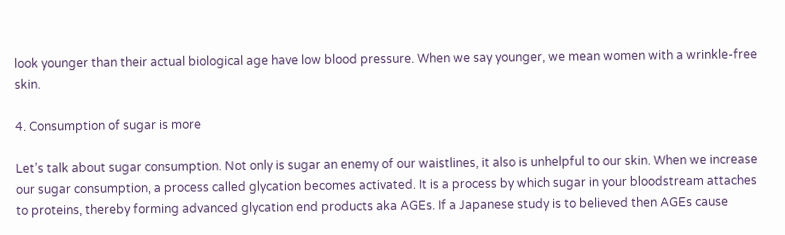look younger than their actual biological age have low blood pressure. When we say younger, we mean women with a wrinkle-free skin.

4. Consumption of sugar is more

Let’s talk about sugar consumption. Not only is sugar an enemy of our waistlines, it also is unhelpful to our skin. When we increase our sugar consumption, a process called glycation becomes activated. It is a process by which sugar in your bloodstream attaches to proteins, thereby forming advanced glycation end products aka AGEs. If a Japanese study is to believed then AGEs cause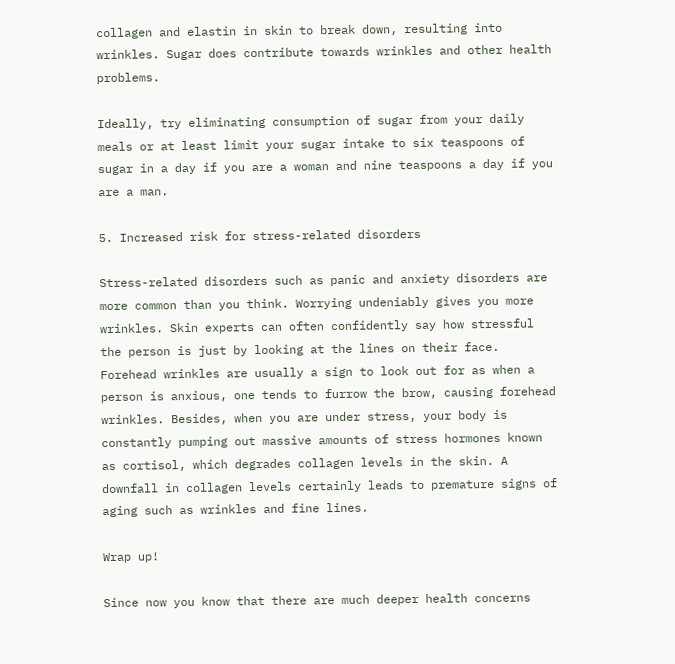collagen and elastin in skin to break down, resulting into wrinkles. Sugar does contribute towards wrinkles and other health problems.

Ideally, try eliminating consumption of sugar from your daily meals or at least limit your sugar intake to six teaspoons of sugar in a day if you are a woman and nine teaspoons a day if you are a man.

5. Increased risk for stress-related disorders

Stress-related disorders such as panic and anxiety disorders are more common than you think. Worrying undeniably gives you more wrinkles. Skin experts can often confidently say how stressful the person is just by looking at the lines on their face. Forehead wrinkles are usually a sign to look out for as when a person is anxious, one tends to furrow the brow, causing forehead wrinkles. Besides, when you are under stress, your body is constantly pumping out massive amounts of stress hormones known as cortisol, which degrades collagen levels in the skin. A downfall in collagen levels certainly leads to premature signs of aging such as wrinkles and fine lines.

Wrap up!

Since now you know that there are much deeper health concerns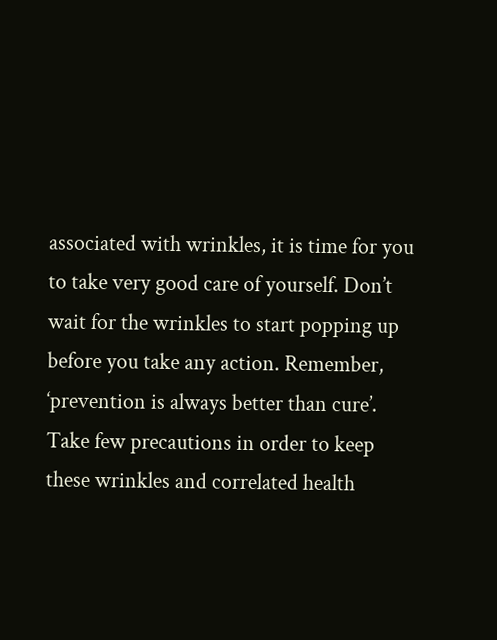associated with wrinkles, it is time for you to take very good care of yourself. Don’t wait for the wrinkles to start popping up before you take any action. Remember, ‘prevention is always better than cure’. Take few precautions in order to keep these wrinkles and correlated health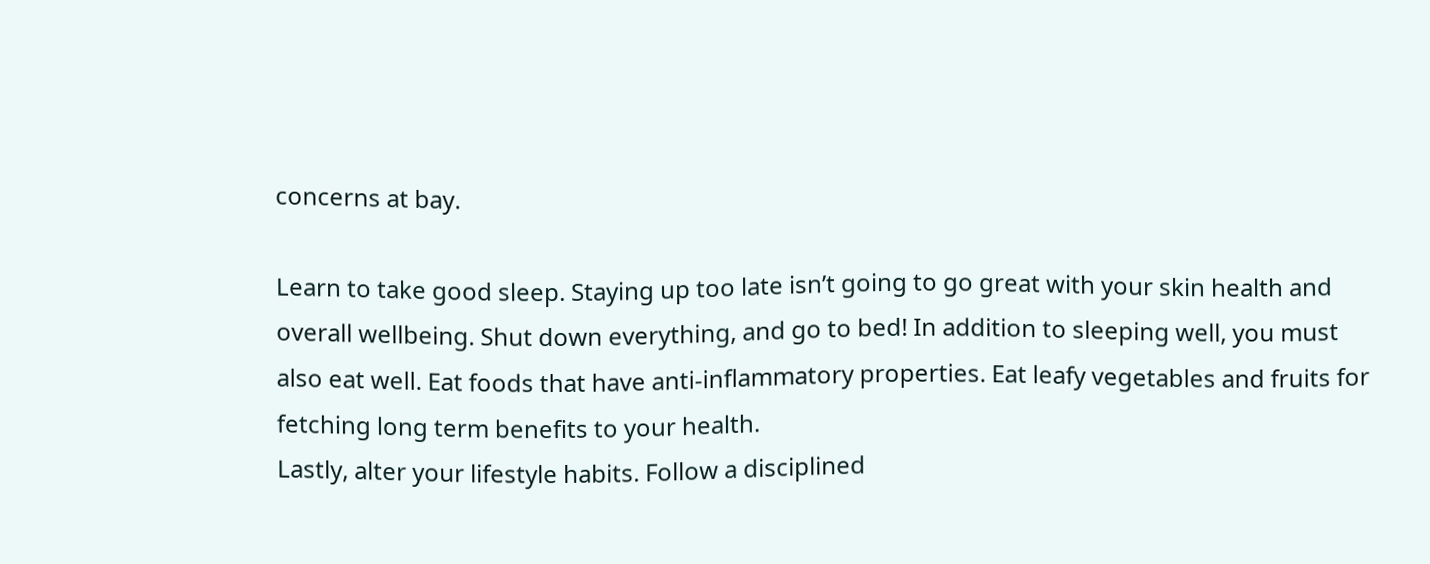concerns at bay.

Learn to take good sleep. Staying up too late isn’t going to go great with your skin health and overall wellbeing. Shut down everything, and go to bed! In addition to sleeping well, you must also eat well. Eat foods that have anti-inflammatory properties. Eat leafy vegetables and fruits for fetching long term benefits to your health.
Lastly, alter your lifestyle habits. Follow a disciplined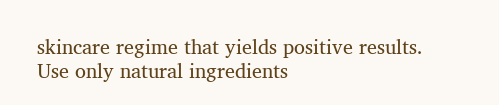skincare regime that yields positive results. Use only natural ingredients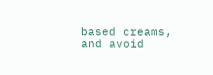based creams, and avoid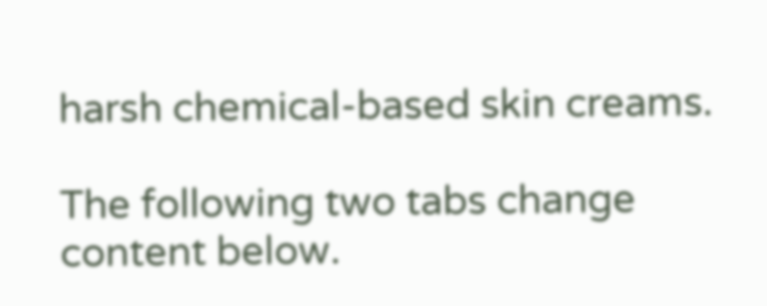harsh chemical-based skin creams.

The following two tabs change content below.